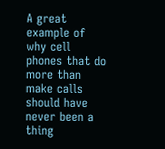A great example of why cell phones that do more than make calls should have never been a thing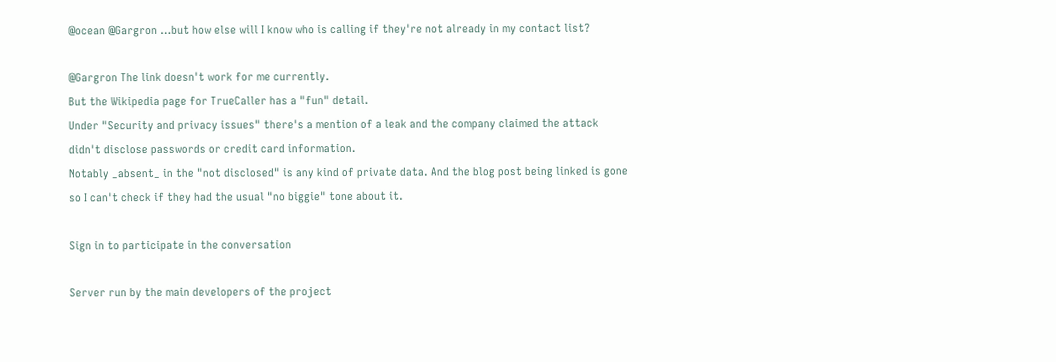@ocean @Gargron …but how else will I know who is calling if they're not already in my contact list?

@Gargron The link doesn't work for me currently.
But the Wikipedia page for TrueCaller has a "fun" detail.
Under "Security and privacy issues" there's a mention of a leak and the company claimed the attack didn't disclose passwords or credit card information.
Notably _absent_ in the "not disclosed" is any kind of private data. And the blog post being linked is gone so I can't check if they had the usual "no biggie" tone about it.

Sign in to participate in the conversation

Server run by the main developers of the project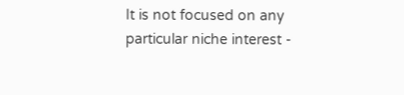It is not focused on any particular niche interest -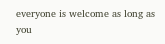everyone is welcome as long as you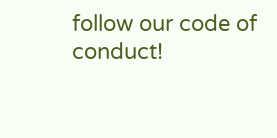follow our code of conduct!